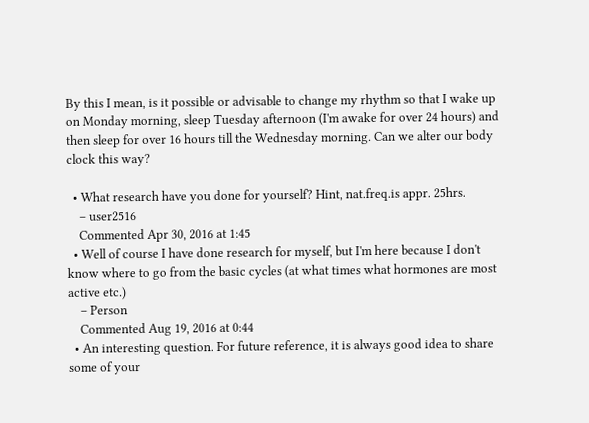By this I mean, is it possible or advisable to change my rhythm so that I wake up on Monday morning, sleep Tuesday afternoon (I'm awake for over 24 hours) and then sleep for over 16 hours till the Wednesday morning. Can we alter our body clock this way?

  • What research have you done for yourself? Hint, nat.freq.is appr. 25hrs.
    – user2516
    Commented Apr 30, 2016 at 1:45
  • Well of course I have done research for myself, but I'm here because I don't know where to go from the basic cycles (at what times what hormones are most active etc.)
    – Person
    Commented Aug 19, 2016 at 0:44
  • An interesting question. For future reference, it is always good idea to share some of your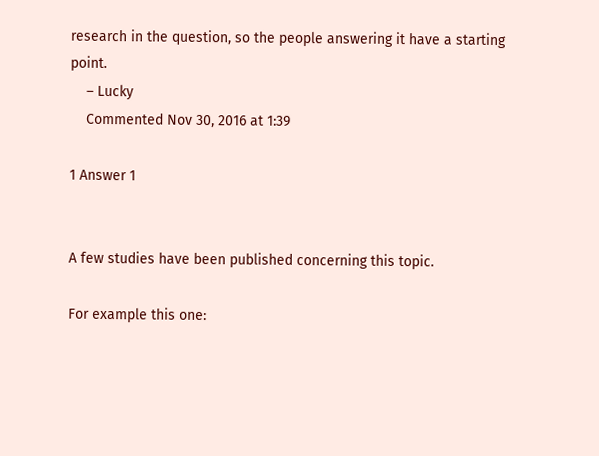research in the question, so the people answering it have a starting point.
    – Lucky
    Commented Nov 30, 2016 at 1:39

1 Answer 1


A few studies have been published concerning this topic.

For example this one: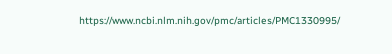https://www.ncbi.nlm.nih.gov/pmc/articles/PMC1330995/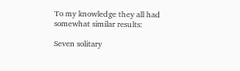To my knowledge they all had somewhat similar results:

Seven solitary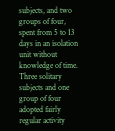subjects, and two groups of four, spent from 5 to 13 days in an isolation unit without knowledge of time. Three solitary subjects and one group of four adopted fairly regular activity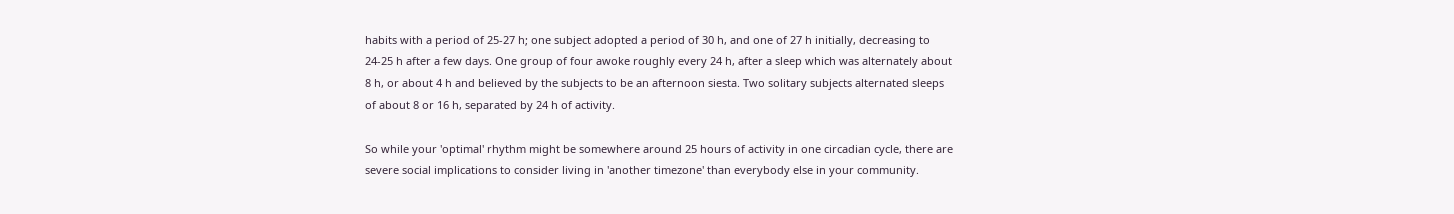habits with a period of 25-27 h; one subject adopted a period of 30 h, and one of 27 h initially, decreasing to 24-25 h after a few days. One group of four awoke roughly every 24 h, after a sleep which was alternately about 8 h, or about 4 h and believed by the subjects to be an afternoon siesta. Two solitary subjects alternated sleeps of about 8 or 16 h, separated by 24 h of activity.

So while your 'optimal' rhythm might be somewhere around 25 hours of activity in one circadian cycle, there are severe social implications to consider living in 'another timezone' than everybody else in your community.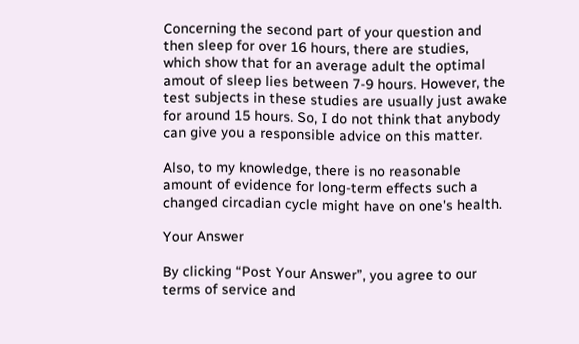Concerning the second part of your question and then sleep for over 16 hours, there are studies, which show that for an average adult the optimal amout of sleep lies between 7-9 hours. However, the test subjects in these studies are usually just awake for around 15 hours. So, I do not think that anybody can give you a responsible advice on this matter.

Also, to my knowledge, there is no reasonable amount of evidence for long-term effects such a changed circadian cycle might have on one's health.

Your Answer

By clicking “Post Your Answer”, you agree to our terms of service and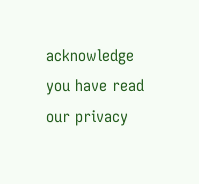acknowledge you have read our privacy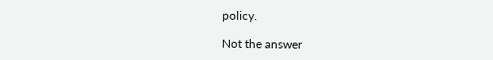policy.

Not the answer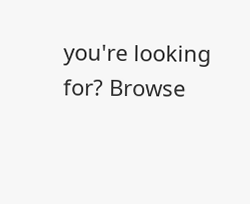you're looking for? Browse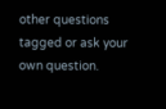other questions tagged or ask your own question.